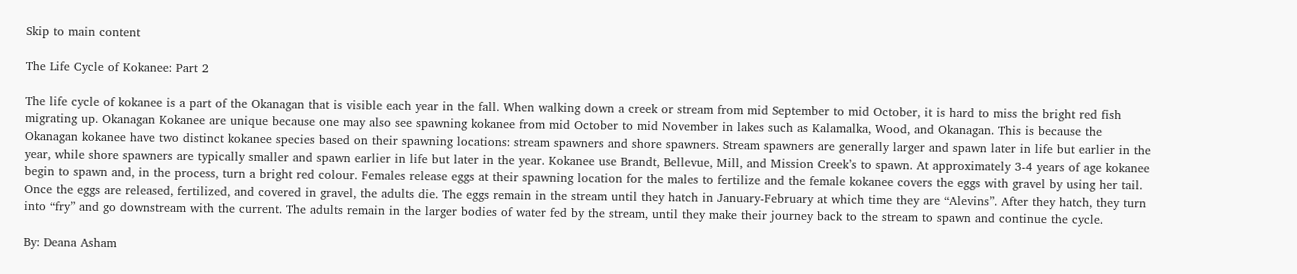Skip to main content

The Life Cycle of Kokanee: Part 2

The life cycle of kokanee is a part of the Okanagan that is visible each year in the fall. When walking down a creek or stream from mid September to mid October, it is hard to miss the bright red fish migrating up. Okanagan Kokanee are unique because one may also see spawning kokanee from mid October to mid November in lakes such as Kalamalka, Wood, and Okanagan. This is because the Okanagan kokanee have two distinct kokanee species based on their spawning locations: stream spawners and shore spawners. Stream spawners are generally larger and spawn later in life but earlier in the year, while shore spawners are typically smaller and spawn earlier in life but later in the year. Kokanee use Brandt, Bellevue, Mill, and Mission Creek’s to spawn. At approximately 3-4 years of age kokanee begin to spawn and, in the process, turn a bright red colour. Females release eggs at their spawning location for the males to fertilize and the female kokanee covers the eggs with gravel by using her tail. Once the eggs are released, fertilized, and covered in gravel, the adults die. The eggs remain in the stream until they hatch in January-February at which time they are “Alevins”. After they hatch, they turn into “fry” and go downstream with the current. The adults remain in the larger bodies of water fed by the stream, until they make their journey back to the stream to spawn and continue the cycle.

By: Deana Asham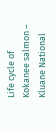Life cycle of Kokanee salmon – Kluane National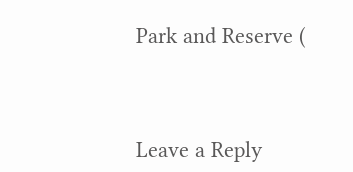Park and Reserve (



Leave a Reply